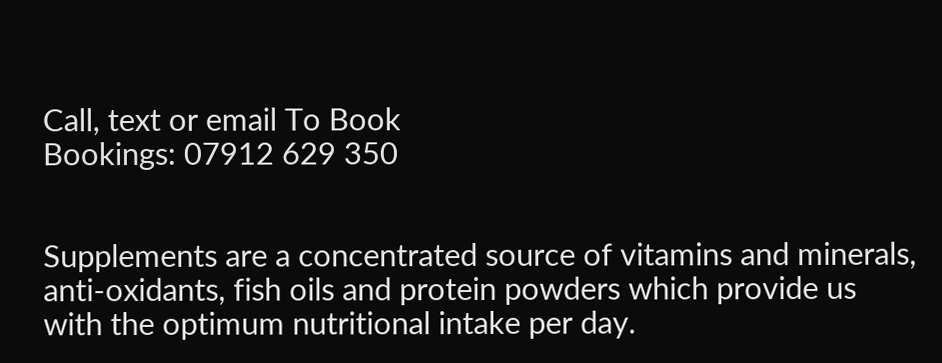Call, text or email To Book
Bookings: 07912 629 350


Supplements are a concentrated source of vitamins and minerals, anti-oxidants, fish oils and protein powders which provide us with the optimum nutritional intake per day.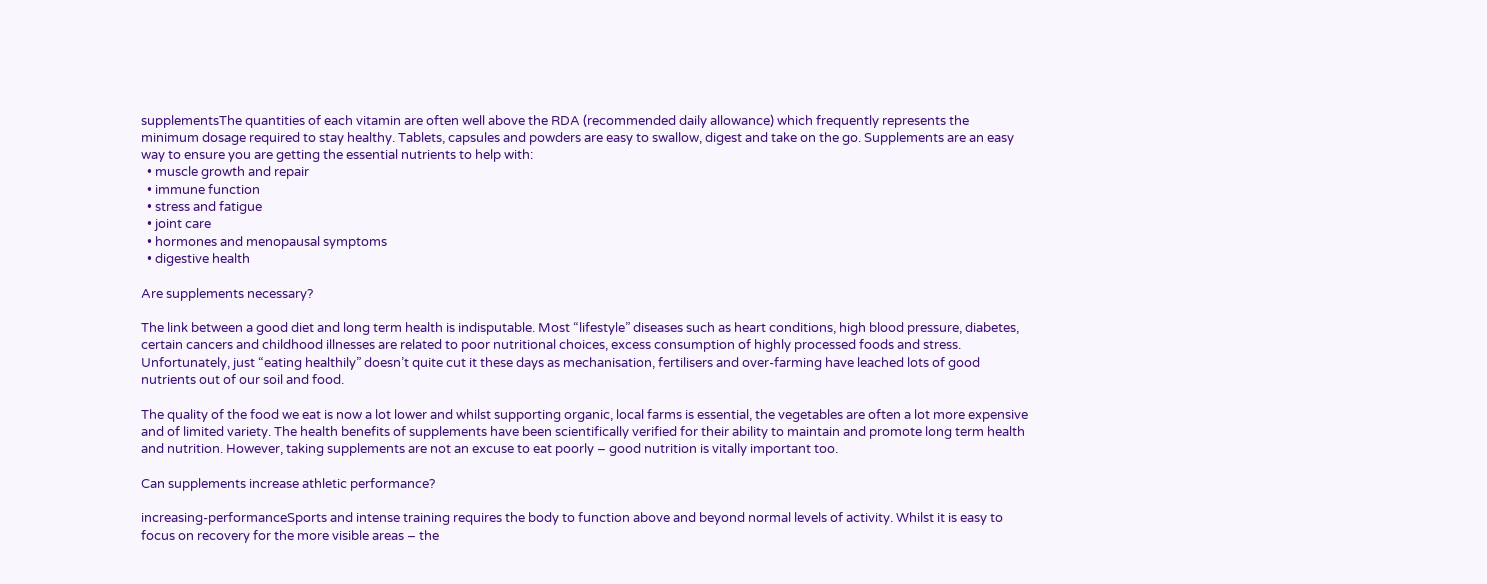supplementsThe quantities of each vitamin are often well above the RDA (recommended daily allowance) which frequently represents the minimum dosage required to stay healthy. Tablets, capsules and powders are easy to swallow, digest and take on the go. Supplements are an easy way to ensure you are getting the essential nutrients to help with:
  • muscle growth and repair
  • immune function
  • stress and fatigue
  • joint care
  • hormones and menopausal symptoms
  • digestive health

Are supplements necessary?

The link between a good diet and long term health is indisputable. Most “lifestyle” diseases such as heart conditions, high blood pressure, diabetes, certain cancers and childhood illnesses are related to poor nutritional choices, excess consumption of highly processed foods and stress. Unfortunately, just “eating healthily” doesn’t quite cut it these days as mechanisation, fertilisers and over-farming have leached lots of good nutrients out of our soil and food.

The quality of the food we eat is now a lot lower and whilst supporting organic, local farms is essential, the vegetables are often a lot more expensive and of limited variety. The health benefits of supplements have been scientifically verified for their ability to maintain and promote long term health and nutrition. However, taking supplements are not an excuse to eat poorly – good nutrition is vitally important too.

Can supplements increase athletic performance?

increasing-performanceSports and intense training requires the body to function above and beyond normal levels of activity. Whilst it is easy to focus on recovery for the more visible areas – the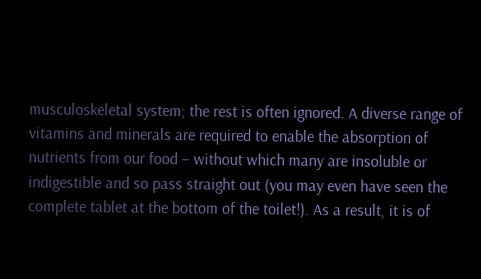musculoskeletal system; the rest is often ignored. A diverse range of vitamins and minerals are required to enable the absorption of nutrients from our food – without which many are insoluble or indigestible and so pass straight out (you may even have seen the complete tablet at the bottom of the toilet!). As a result, it is of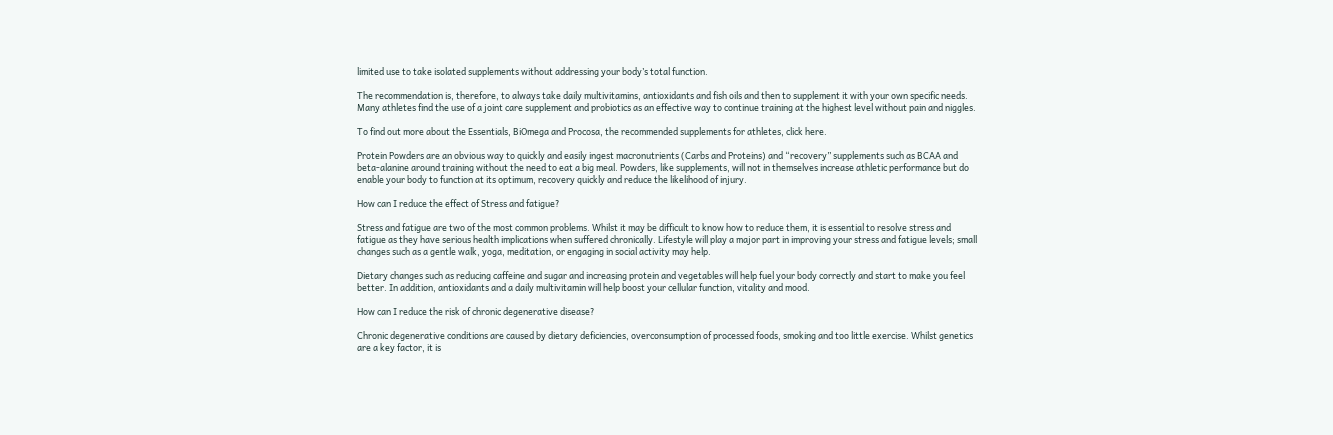limited use to take isolated supplements without addressing your body’s total function.

The recommendation is, therefore, to always take daily multivitamins, antioxidants and fish oils and then to supplement it with your own specific needs. Many athletes find the use of a joint care supplement and probiotics as an effective way to continue training at the highest level without pain and niggles.

To find out more about the Essentials, BiOmega and Procosa, the recommended supplements for athletes, click here.

Protein Powders are an obvious way to quickly and easily ingest macronutrients (Carbs and Proteins) and “recovery” supplements such as BCAA and beta-alanine around training without the need to eat a big meal. Powders, like supplements, will not in themselves increase athletic performance but do enable your body to function at its optimum, recovery quickly and reduce the likelihood of injury.

How can I reduce the effect of Stress and fatigue?

Stress and fatigue are two of the most common problems. Whilst it may be difficult to know how to reduce them, it is essential to resolve stress and fatigue as they have serious health implications when suffered chronically. Lifestyle will play a major part in improving your stress and fatigue levels; small changes such as a gentle walk, yoga, meditation, or engaging in social activity may help.

Dietary changes such as reducing caffeine and sugar and increasing protein and vegetables will help fuel your body correctly and start to make you feel better. In addition, antioxidants and a daily multivitamin will help boost your cellular function, vitality and mood.

How can I reduce the risk of chronic degenerative disease?

Chronic degenerative conditions are caused by dietary deficiencies, overconsumption of processed foods, smoking and too little exercise. Whilst genetics are a key factor, it is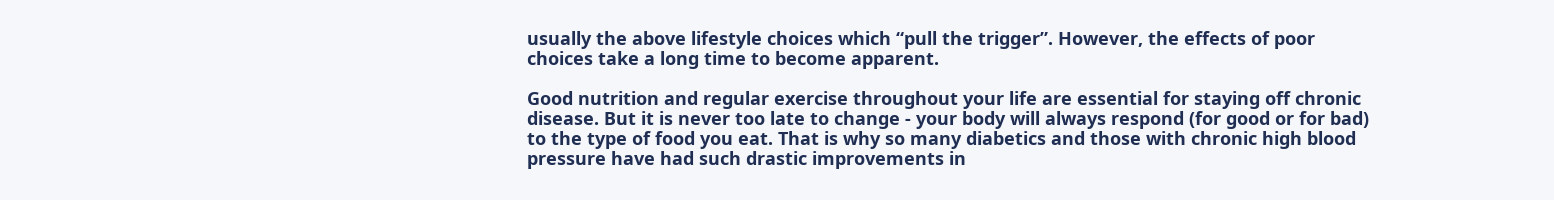usually the above lifestyle choices which “pull the trigger”. However, the effects of poor choices take a long time to become apparent.

Good nutrition and regular exercise throughout your life are essential for staying off chronic disease. But it is never too late to change - your body will always respond (for good or for bad) to the type of food you eat. That is why so many diabetics and those with chronic high blood pressure have had such drastic improvements in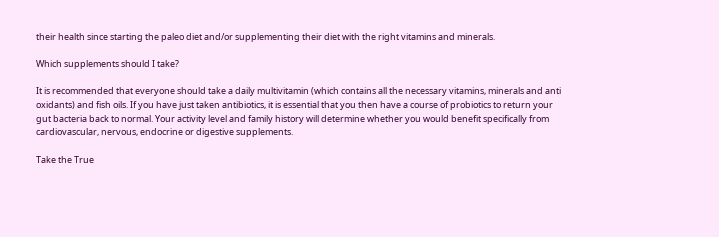their health since starting the paleo diet and/or supplementing their diet with the right vitamins and minerals.

Which supplements should I take?

It is recommended that everyone should take a daily multivitamin (which contains all the necessary vitamins, minerals and anti oxidants) and fish oils. If you have just taken antibiotics, it is essential that you then have a course of probiotics to return your gut bacteria back to normal. Your activity level and family history will determine whether you would benefit specifically from cardiovascular, nervous, endocrine or digestive supplements.

Take the True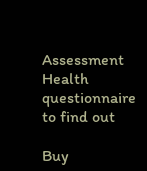Assessment Health questionnaire to find out

Buy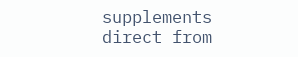supplements direct from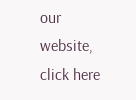our website, click here